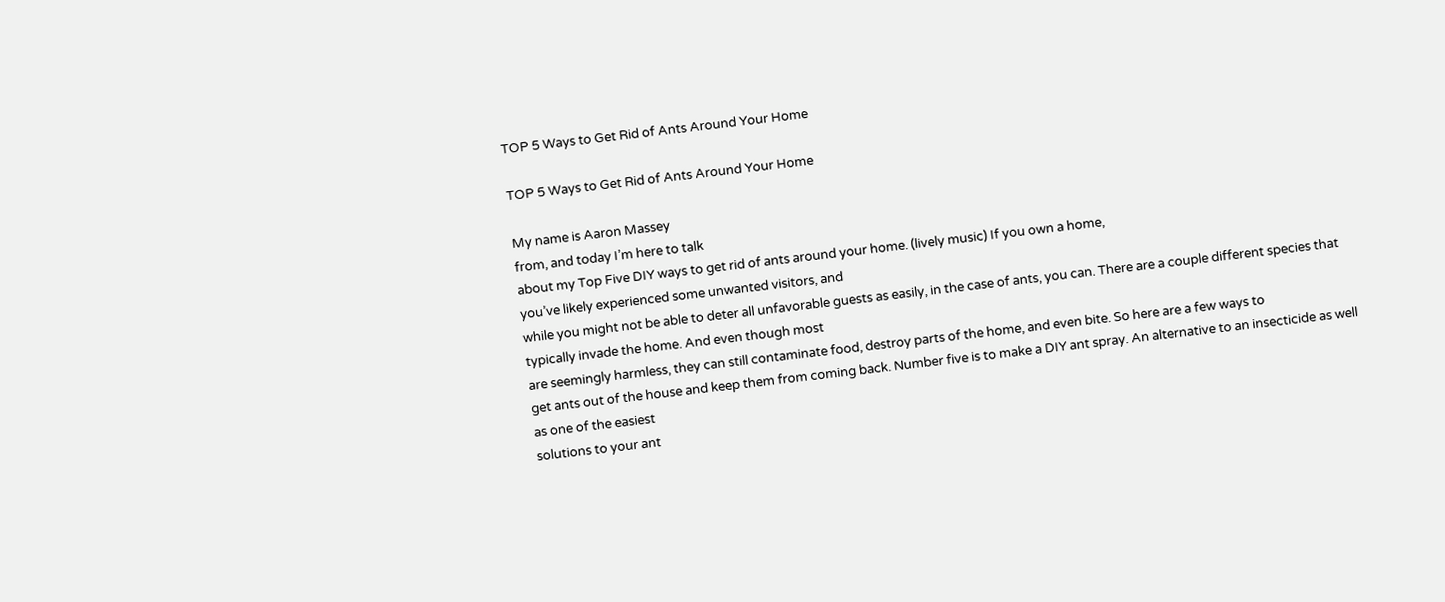TOP 5 Ways to Get Rid of Ants Around Your Home

TOP 5 Ways to Get Rid of Ants Around Your Home

My name is Aaron Massey
from, and today I’m here to talk
about my Top Five DIY ways to get rid of ants around your home. (lively music) If you own a home,
you’ve likely experienced some unwanted visitors, and
while you might not be able to deter all unfavorable guests as easily, in the case of ants, you can. There are a couple different species that typically invade the home. And even though most
are seemingly harmless, they can still contaminate food, destroy parts of the home, and even bite. So here are a few ways to
get ants out of the house and keep them from coming back. Number five is to make a DIY ant spray. An alternative to an insecticide as well as one of the easiest
solutions to your ant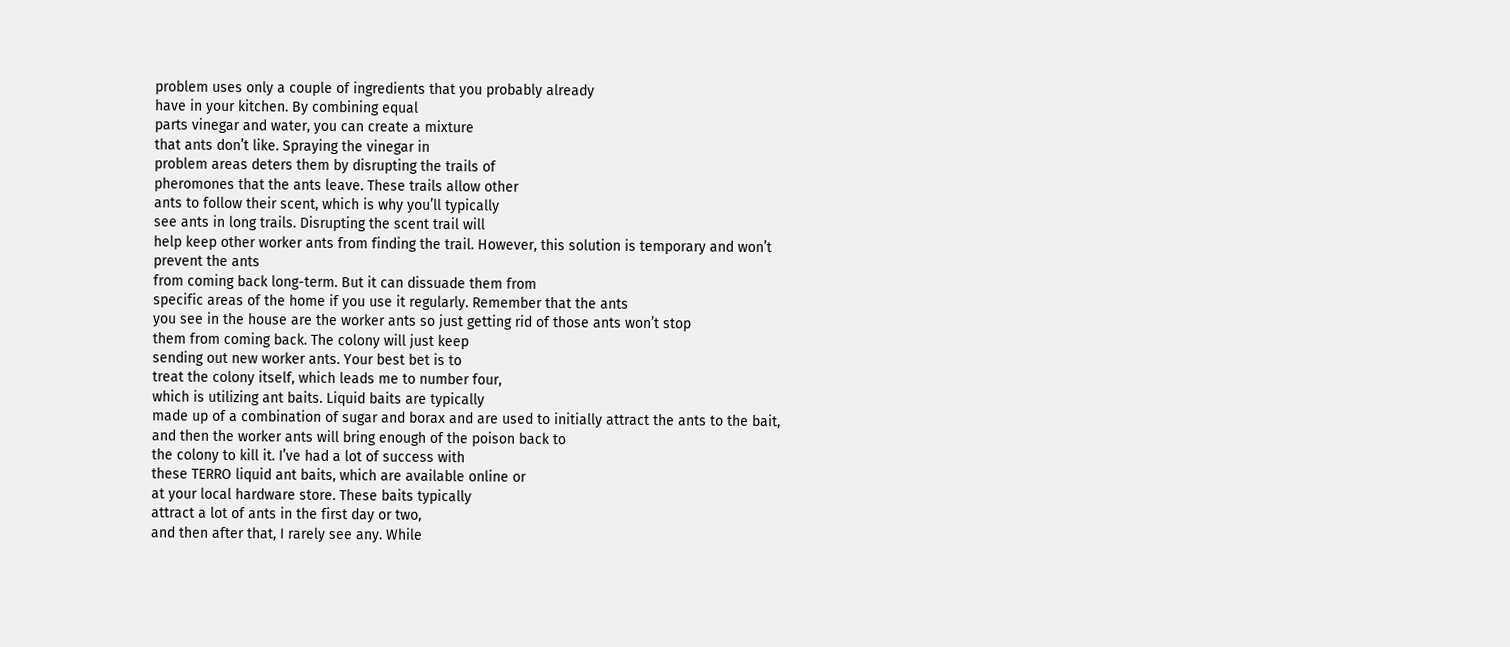problem uses only a couple of ingredients that you probably already
have in your kitchen. By combining equal
parts vinegar and water, you can create a mixture
that ants don’t like. Spraying the vinegar in
problem areas deters them by disrupting the trails of
pheromones that the ants leave. These trails allow other
ants to follow their scent, which is why you’ll typically
see ants in long trails. Disrupting the scent trail will
help keep other worker ants from finding the trail. However, this solution is temporary and won’t prevent the ants
from coming back long-term. But it can dissuade them from
specific areas of the home if you use it regularly. Remember that the ants
you see in the house are the worker ants so just getting rid of those ants won’t stop
them from coming back. The colony will just keep
sending out new worker ants. Your best bet is to
treat the colony itself, which leads me to number four,
which is utilizing ant baits. Liquid baits are typically
made up of a combination of sugar and borax and are used to initially attract the ants to the bait, and then the worker ants will bring enough of the poison back to
the colony to kill it. I’ve had a lot of success with
these TERRO liquid ant baits, which are available online or
at your local hardware store. These baits typically
attract a lot of ants in the first day or two,
and then after that, I rarely see any. While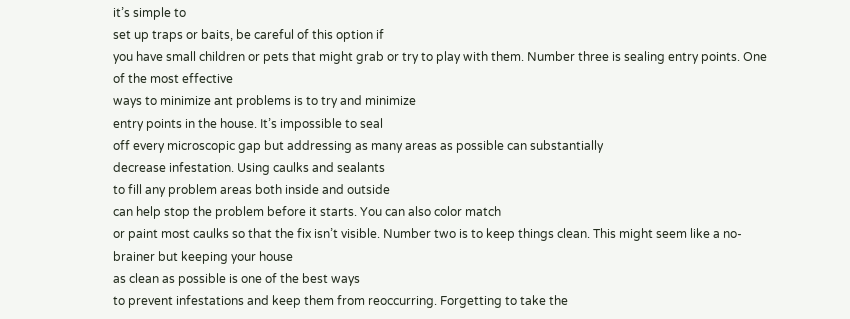it’s simple to
set up traps or baits, be careful of this option if
you have small children or pets that might grab or try to play with them. Number three is sealing entry points. One of the most effective
ways to minimize ant problems is to try and minimize
entry points in the house. It’s impossible to seal
off every microscopic gap but addressing as many areas as possible can substantially
decrease infestation. Using caulks and sealants
to fill any problem areas both inside and outside
can help stop the problem before it starts. You can also color match
or paint most caulks so that the fix isn’t visible. Number two is to keep things clean. This might seem like a no-brainer but keeping your house
as clean as possible is one of the best ways
to prevent infestations and keep them from reoccurring. Forgetting to take the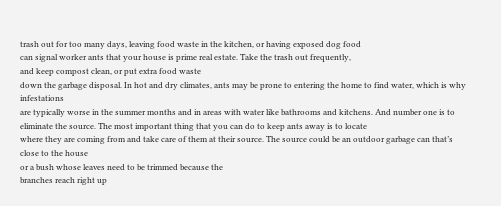trash out for too many days, leaving food waste in the kitchen, or having exposed dog food
can signal worker ants that your house is prime real estate. Take the trash out frequently,
and keep compost clean, or put extra food waste
down the garbage disposal. In hot and dry climates, ants may be prone to entering the home to find water, which is why infestations
are typically worse in the summer months and in areas with water like bathrooms and kitchens. And number one is to eliminate the source. The most important thing that you can do to keep ants away is to locate
where they are coming from and take care of them at their source. The source could be an outdoor garbage can that’s close to the house
or a bush whose leaves need to be trimmed because the
branches reach right up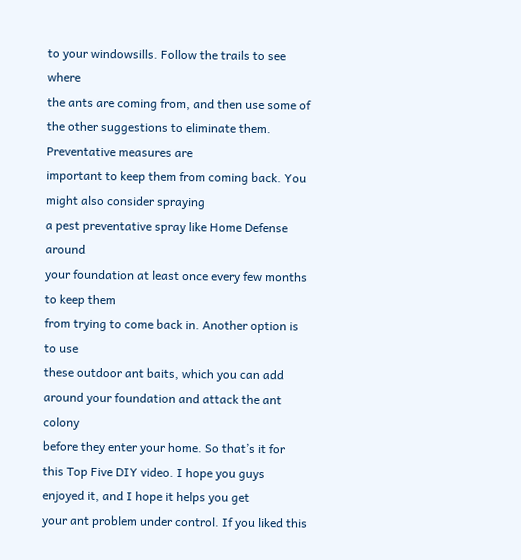to your windowsills. Follow the trails to see where
the ants are coming from, and then use some of the other suggestions to eliminate them. Preventative measures are
important to keep them from coming back. You might also consider spraying
a pest preventative spray like Home Defense around
your foundation at least once every few months to keep them
from trying to come back in. Another option is to use
these outdoor ant baits, which you can add around your foundation and attack the ant colony
before they enter your home. So that’s it for this Top Five DIY video. I hope you guys enjoyed it, and I hope it helps you get
your ant problem under control. If you liked this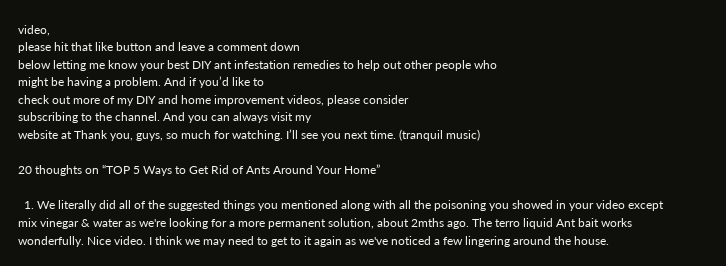video,
please hit that like button and leave a comment down
below letting me know your best DIY ant infestation remedies to help out other people who
might be having a problem. And if you’d like to
check out more of my DIY and home improvement videos, please consider
subscribing to the channel. And you can always visit my
website at Thank you, guys, so much for watching. I’ll see you next time. (tranquil music)

20 thoughts on “TOP 5 Ways to Get Rid of Ants Around Your Home”

  1. We literally did all of the suggested things you mentioned along with all the poisoning you showed in your video except mix vinegar & water as we're looking for a more permanent solution, about 2mths ago. The terro liquid Ant bait works wonderfully. Nice video. I think we may need to get to it again as we've noticed a few lingering around the house.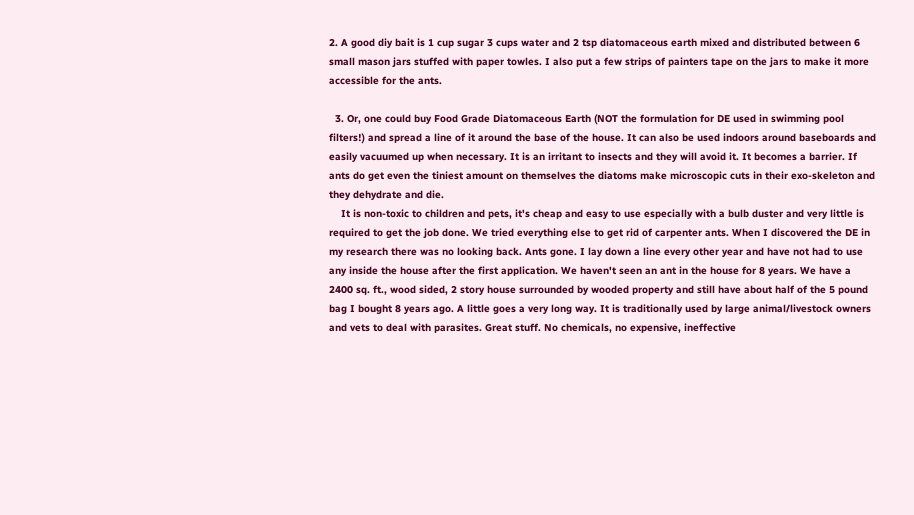2. A good diy bait is 1 cup sugar 3 cups water and 2 tsp diatomaceous earth mixed and distributed between 6 small mason jars stuffed with paper towles. I also put a few strips of painters tape on the jars to make it more accessible for the ants.

  3. Or, one could buy Food Grade Diatomaceous Earth (NOT the formulation for DE used in swimming pool filters!) and spread a line of it around the base of the house. It can also be used indoors around baseboards and easily vacuumed up when necessary. It is an irritant to insects and they will avoid it. It becomes a barrier. If ants do get even the tiniest amount on themselves the diatoms make microscopic cuts in their exo-skeleton and they dehydrate and die.
    It is non-toxic to children and pets, it's cheap and easy to use especially with a bulb duster and very little is required to get the job done. We tried everything else to get rid of carpenter ants. When I discovered the DE in my research there was no looking back. Ants gone. I lay down a line every other year and have not had to use any inside the house after the first application. We haven't seen an ant in the house for 8 years. We have a 2400 sq. ft., wood sided, 2 story house surrounded by wooded property and still have about half of the 5 pound bag I bought 8 years ago. A little goes a very long way. It is traditionally used by large animal/livestock owners and vets to deal with parasites. Great stuff. No chemicals, no expensive, ineffective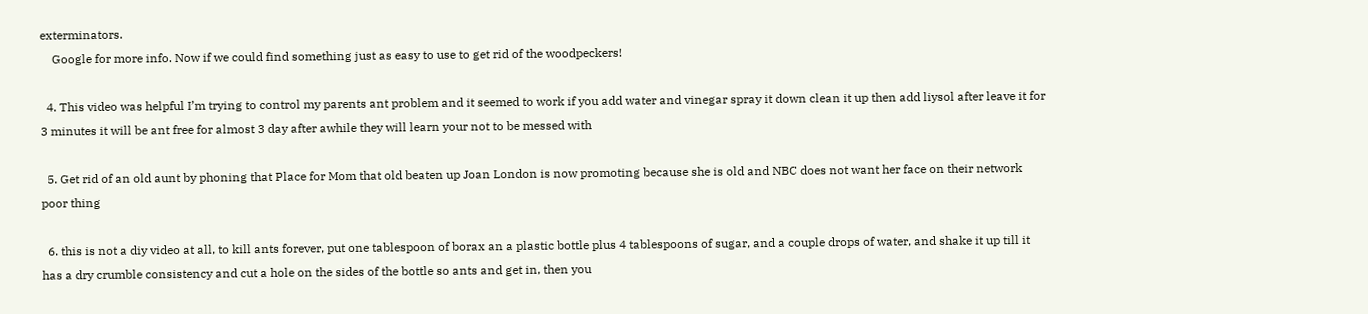exterminators.
    Google for more info. Now if we could find something just as easy to use to get rid of the woodpeckers!

  4. This video was helpful I’m trying to control my parents ant problem and it seemed to work if you add water and vinegar spray it down clean it up then add liysol after leave it for 3 minutes it will be ant free for almost 3 day after awhile they will learn your not to be messed with

  5. Get rid of an old aunt by phoning that Place for Mom that old beaten up Joan London is now promoting because she is old and NBC does not want her face on their network poor thing

  6. this is not a diy video at all, to kill ants forever, put one tablespoon of borax an a plastic bottle plus 4 tablespoons of sugar, and a couple drops of water, and shake it up till it has a dry crumble consistency and cut a hole on the sides of the bottle so ants and get in, then you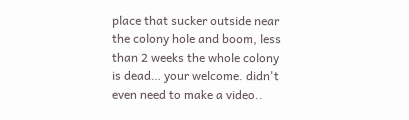place that sucker outside near the colony hole and boom, less than 2 weeks the whole colony is dead… your welcome. didn't even need to make a video..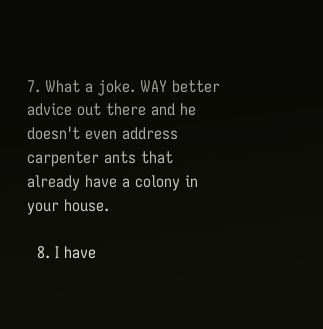7. What a joke. WAY better advice out there and he doesn't even address carpenter ants that already have a colony in your house.

  8. I have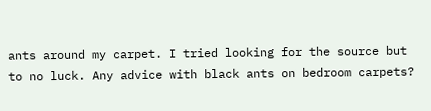ants around my carpet. I tried looking for the source but to no luck. Any advice with black ants on bedroom carpets?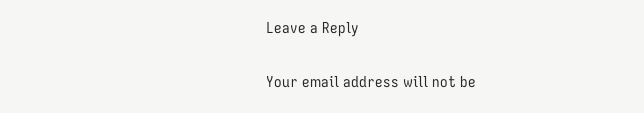Leave a Reply

Your email address will not be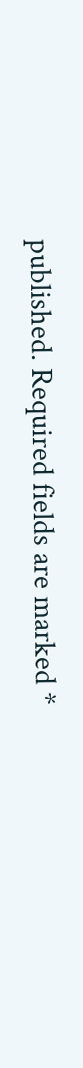published. Required fields are marked *